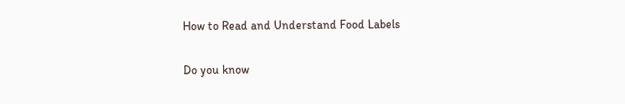How to Read and Understand Food Labels

Do you know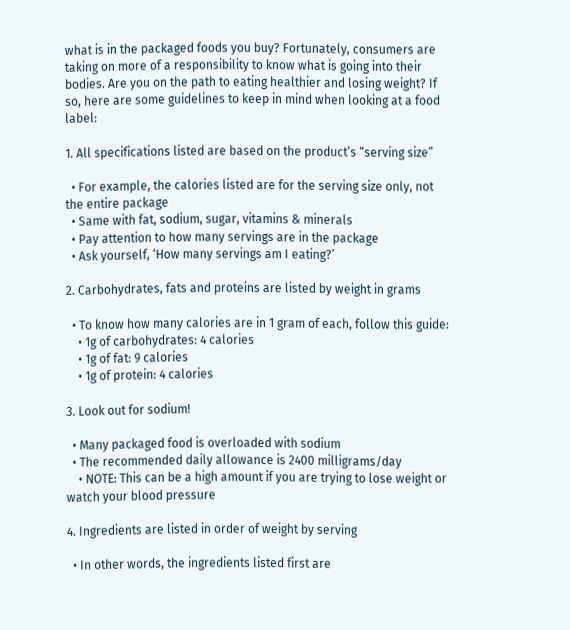what is in the packaged foods you buy? Fortunately, consumers are taking on more of a responsibility to know what is going into their bodies. Are you on the path to eating healthier and losing weight? If so, here are some guidelines to keep in mind when looking at a food label:

1. All specifications listed are based on the product’s “serving size”

  • For example, the calories listed are for the serving size only, not the entire package
  • Same with fat, sodium, sugar, vitamins & minerals
  • Pay attention to how many servings are in the package
  • Ask yourself, ‘How many servings am I eating?’

2. Carbohydrates, fats and proteins are listed by weight in grams

  • To know how many calories are in 1 gram of each, follow this guide:
    • 1g of carbohydrates: 4 calories
    • 1g of fat: 9 calories
    • 1g of protein: 4 calories

3. Look out for sodium!

  • Many packaged food is overloaded with sodium
  • The recommended daily allowance is 2400 milligrams/day
    • NOTE: This can be a high amount if you are trying to lose weight or watch your blood pressure

4. Ingredients are listed in order of weight by serving

  • In other words, the ingredients listed first are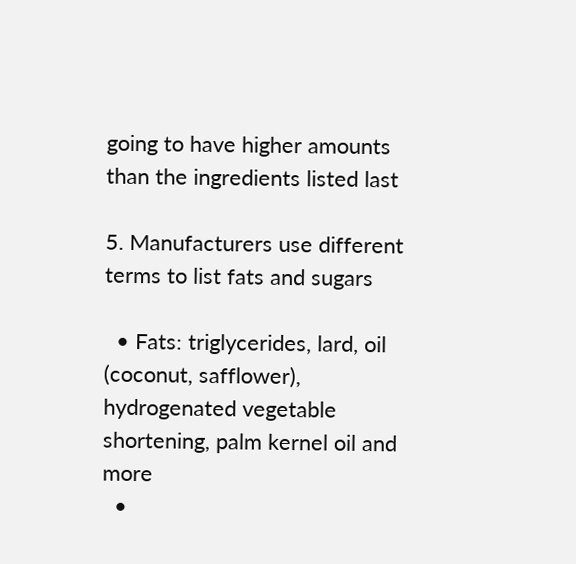going to have higher amounts than the ingredients listed last

5. Manufacturers use different terms to list fats and sugars

  • Fats: triglycerides, lard, oil (coconut, safflower), hydrogenated vegetable  shortening, palm kernel oil and more
  •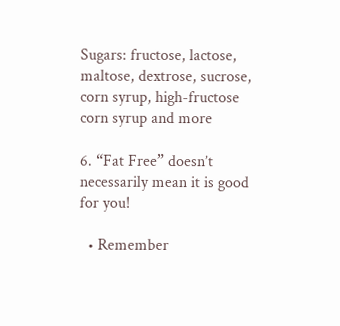Sugars: fructose, lactose, maltose, dextrose, sucrose, corn syrup, high-fructose corn syrup and more

6. “Fat Free” doesn’t necessarily mean it is good for you!

  • Remember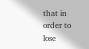that in order to lose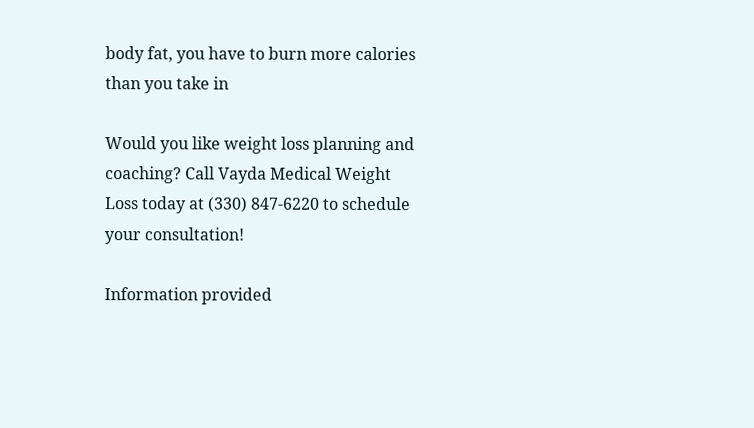body fat, you have to burn more calories than you take in

Would you like weight loss planning and coaching? Call Vayda Medical Weight Loss today at (330) 847-6220 to schedule your consultation!

Information provided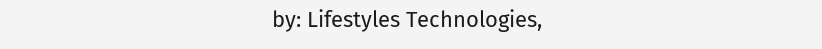by: Lifestyles Technologies,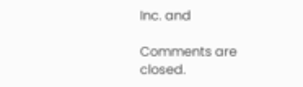Inc. and

Comments are closed.